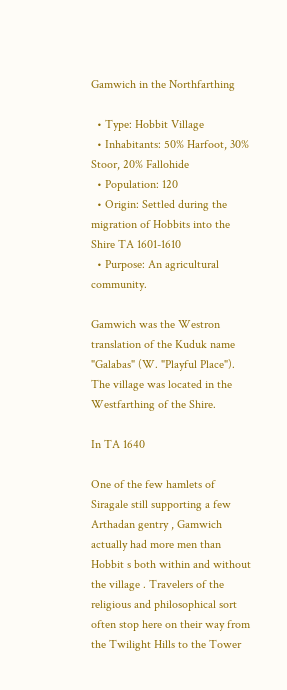Gamwich in the Northfarthing

  • Type: Hobbit Village
  • Inhabitants: 50% Harfoot, 30% Stoor, 20% Fallohide
  • Population: 120
  • Origin: Settled during the migration of Hobbits into the Shire TA 1601-1610
  • Purpose: An agricultural community.

Gamwich was the Westron translation of the Kuduk name "Galabas" (W. "Playful Place"). The village was located in the Westfarthing of the Shire.

In TA 1640

One of the few hamlets of Siragale still supporting a few Arthadan gentry , Gamwich actually had more men than Hobbit s both within and without the village . Travelers of the religious and philosophical sort often stop here on their way from the Twilight Hills to the Tower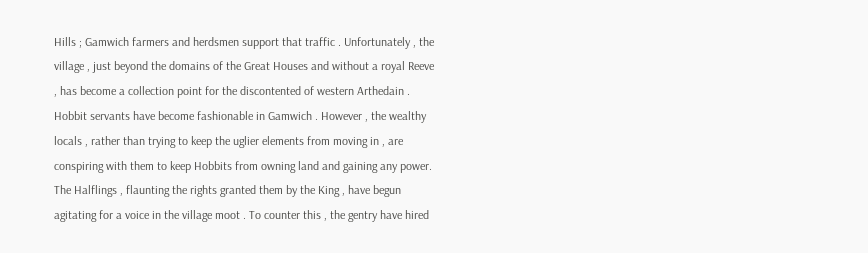Hills ; Gamwich farmers and herdsmen support that traffic . Unfortunately , the village , just beyond the domains of the Great Houses and without a royal Reeve , has become a collection point for the discontented of western Arthedain . Hobbit servants have become fashionable in Gamwich . However , the wealthy locals , rather than trying to keep the uglier elements from moving in , are conspiring with them to keep Hobbits from owning land and gaining any power. The Halflings , flaunting the rights granted them by the King , have begun agitating for a voice in the village moot . To counter this , the gentry have hired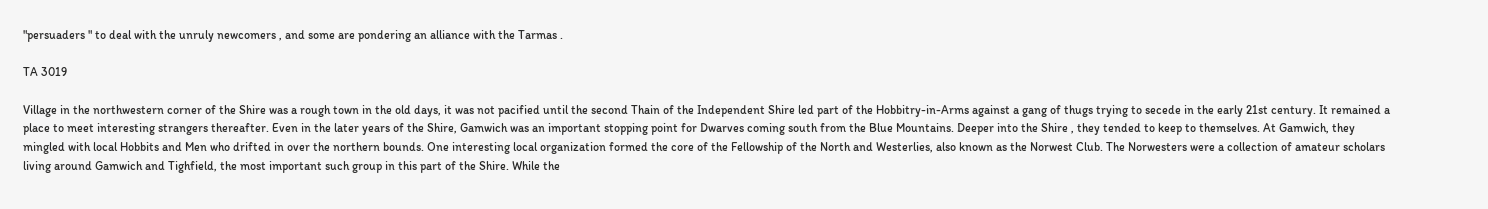"persuaders " to deal with the unruly newcomers , and some are pondering an alliance with the Tarmas .

TA 3019

Village in the northwestern corner of the Shire was a rough town in the old days, it was not pacified until the second Thain of the Independent Shire led part of the Hobbitry-in-Arms against a gang of thugs trying to secede in the early 21st century. It remained a place to meet interesting strangers thereafter. Even in the later years of the Shire, Gamwich was an important stopping point for Dwarves coming south from the Blue Mountains. Deeper into the Shire , they tended to keep to themselves. At Gamwich, they mingled with local Hobbits and Men who drifted in over the northern bounds. One interesting local organization formed the core of the Fellowship of the North and Westerlies, also known as the Norwest Club. The Norwesters were a collection of amateur scholars living around Gamwich and Tighfield, the most important such group in this part of the Shire. While the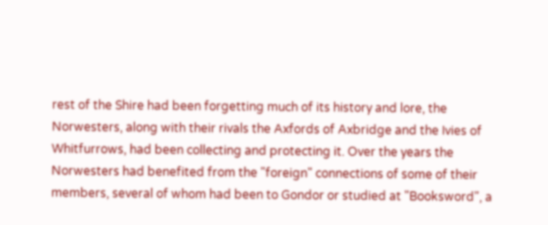rest of the Shire had been forgetting much of its history and lore, the Norwesters, along with their rivals the Axfords of Axbridge and the Ivies of Whitfurrows, had been collecting and protecting it. Over the years the Norwesters had benefited from the "foreign" connections of some of their members, several of whom had been to Gondor or studied at "Booksword", a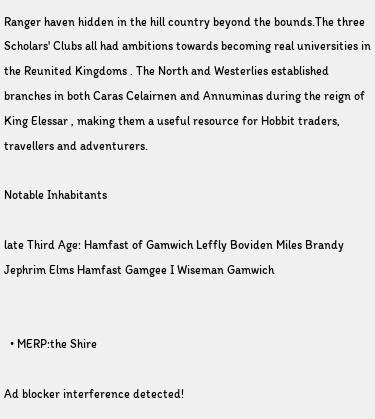Ranger haven hidden in the hill country beyond the bounds.The three Scholars' Clubs all had ambitions towards becoming real universities in the Reunited Kingdoms . The North and Westerlies established branches in both Caras Celairnen and Annuminas during the reign of King Elessar , making them a useful resource for Hobbit traders, travellers and adventurers.

Notable Inhabitants

late Third Age: Hamfast of Gamwich Leffly Boviden Miles Brandy Jephrim Elms Hamfast Gamgee I Wiseman Gamwich


  • MERP:the Shire

Ad blocker interference detected!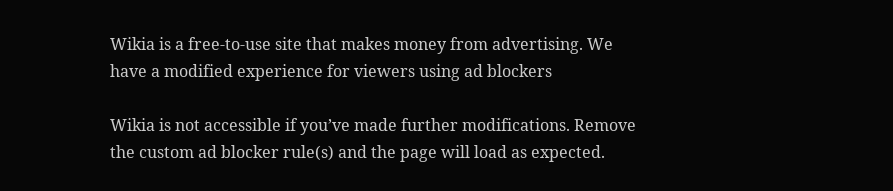Wikia is a free-to-use site that makes money from advertising. We have a modified experience for viewers using ad blockers

Wikia is not accessible if you’ve made further modifications. Remove the custom ad blocker rule(s) and the page will load as expected.